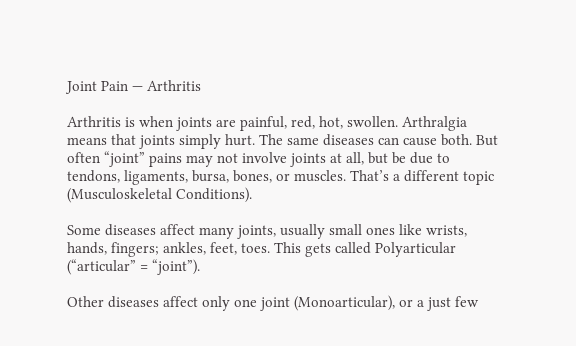Joint Pain — Arthritis

Arthritis is when joints are painful, red, hot, swollen. Arthralgia means that joints simply hurt. The same diseases can cause both. But often “joint” pains may not involve joints at all, but be due to tendons, ligaments, bursa, bones, or muscles. That’s a different topic (Musculoskeletal Conditions).

Some diseases affect many joints, usually small ones like wrists, hands, fingers; ankles, feet, toes. This gets called Polyarticular (“articular” = “joint”).

Other diseases affect only one joint (Monoarticular), or a just few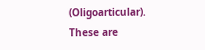(Oligoarticular). These are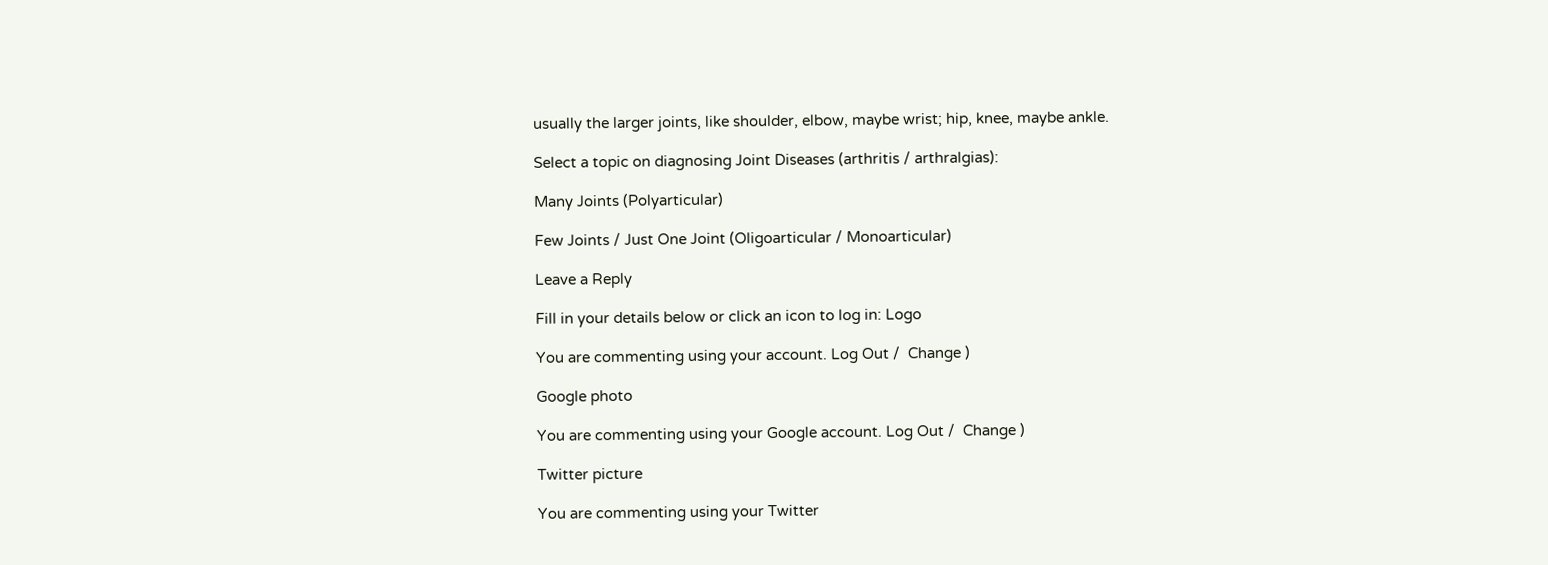usually the larger joints, like shoulder, elbow, maybe wrist; hip, knee, maybe ankle.

Select a topic on diagnosing Joint Diseases (arthritis / arthralgias):

Many Joints (Polyarticular)

Few Joints / Just One Joint (Oligoarticular / Monoarticular)

Leave a Reply

Fill in your details below or click an icon to log in: Logo

You are commenting using your account. Log Out /  Change )

Google photo

You are commenting using your Google account. Log Out /  Change )

Twitter picture

You are commenting using your Twitter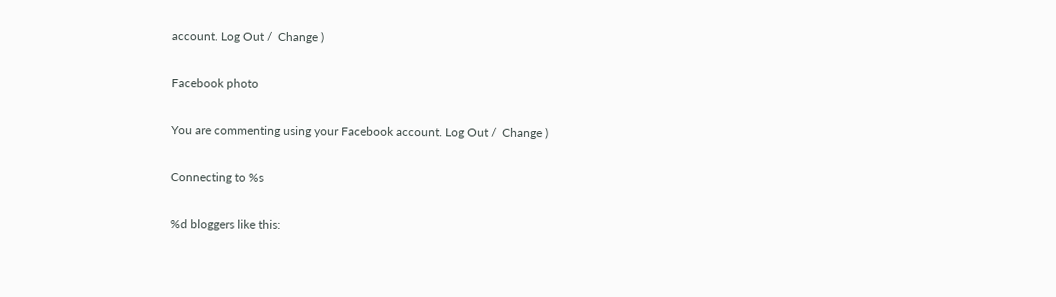account. Log Out /  Change )

Facebook photo

You are commenting using your Facebook account. Log Out /  Change )

Connecting to %s

%d bloggers like this: